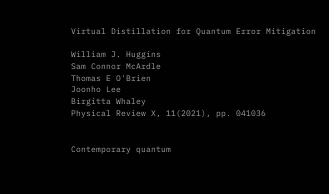Virtual Distillation for Quantum Error Mitigation

William J. Huggins
Sam Connor McArdle
Thomas E O'Brien
Joonho Lee
Birgitta Whaley
Physical Review X, 11(2021), pp. 041036


Contemporary quantum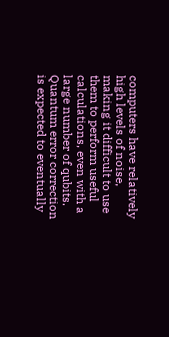computers have relatively high levels of noise, making it difficult to use them to perform useful calculations, even with a large number of qubits. Quantum error correction is expected to eventually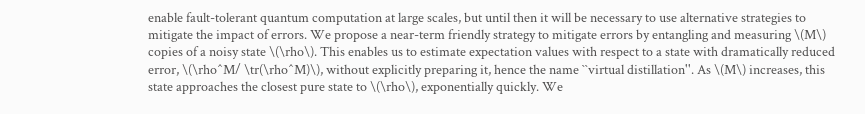enable fault-tolerant quantum computation at large scales, but until then it will be necessary to use alternative strategies to mitigate the impact of errors. We propose a near-term friendly strategy to mitigate errors by entangling and measuring \(M\) copies of a noisy state \(\rho\). This enables us to estimate expectation values with respect to a state with dramatically reduced error, \(\rho^M/ \tr(\rho^M)\), without explicitly preparing it, hence the name ``virtual distillation''. As \(M\) increases, this state approaches the closest pure state to \(\rho\), exponentially quickly. We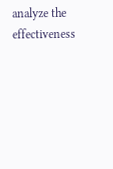analyze the effectiveness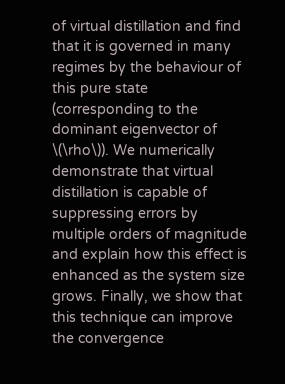of virtual distillation and find that it is governed in many regimes by the behaviour of this pure state (corresponding to the dominant eigenvector of \(\rho\)). We numerically demonstrate that virtual distillation is capable of suppressing errors by multiple orders of magnitude and explain how this effect is enhanced as the system size grows. Finally, we show that this technique can improve the convergence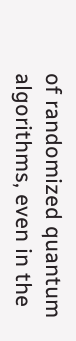of randomized quantum algorithms, even in the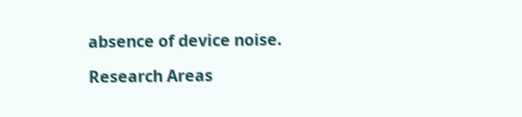absence of device noise.

Research Areas